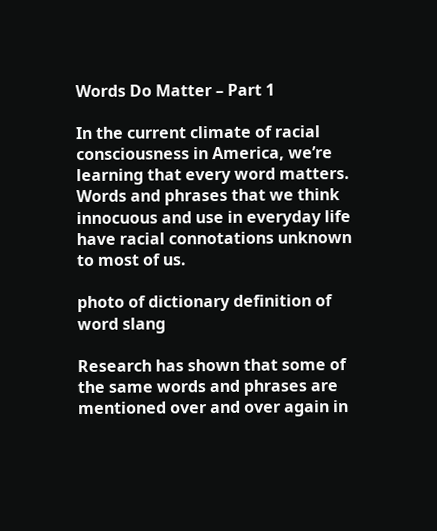Words Do Matter – Part 1

In the current climate of racial consciousness in America, we’re learning that every word matters. Words and phrases that we think innocuous and use in everyday life have racial connotations unknown to most of us.

photo of dictionary definition of word slang

Research has shown that some of the same words and phrases are mentioned over and over again in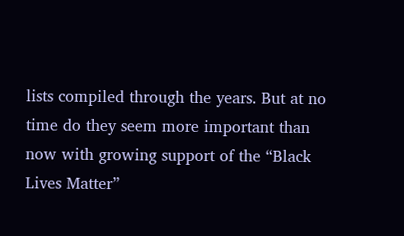lists compiled through the years. But at no time do they seem more important than now with growing support of the “Black Lives Matter”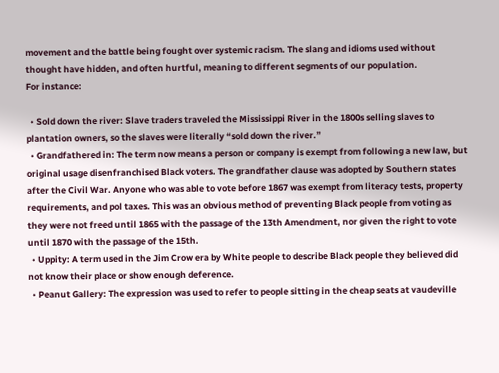movement and the battle being fought over systemic racism. The slang and idioms used without thought have hidden, and often hurtful, meaning to different segments of our population.
For instance:

  • Sold down the river: Slave traders traveled the Mississippi River in the 1800s selling slaves to plantation owners, so the slaves were literally “sold down the river.”
  • Grandfathered in: The term now means a person or company is exempt from following a new law, but original usage disenfranchised Black voters. The grandfather clause was adopted by Southern states after the Civil War. Anyone who was able to vote before 1867 was exempt from literacy tests, property requirements, and pol taxes. This was an obvious method of preventing Black people from voting as they were not freed until 1865 with the passage of the 13th Amendment, nor given the right to vote until 1870 with the passage of the 15th.
  • Uppity: A term used in the Jim Crow era by White people to describe Black people they believed did not know their place or show enough deference.
  • Peanut Gallery: The expression was used to refer to people sitting in the cheap seats at vaudeville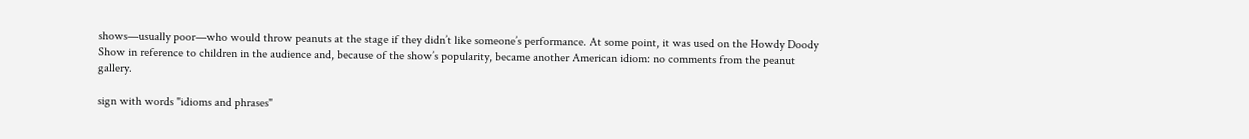shows—usually poor—who would throw peanuts at the stage if they didn’t like someone’s performance. At some point, it was used on the Howdy Doody Show in reference to children in the audience and, because of the show’s popularity, became another American idiom: no comments from the peanut gallery.

sign with words "idioms and phrases"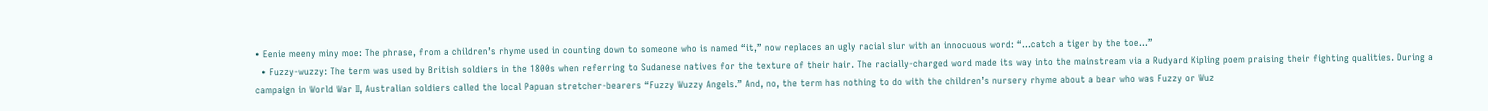• Eenie meeny miny moe: The phrase, from a children’s rhyme used in counting down to someone who is named “it,” now replaces an ugly racial slur with an innocuous word: “…catch a tiger by the toe…”
  • Fuzzy-wuzzy: The term was used by British soldiers in the 1800s when referring to Sudanese natives for the texture of their hair. The racially-charged word made its way into the mainstream via a Rudyard Kipling poem praising their fighting qualities. During a campaign in World War II, Australian soldiers called the local Papuan stretcher-bearers “Fuzzy Wuzzy Angels.” And, no, the term has nothing to do with the children’s nursery rhyme about a bear who was Fuzzy or Wuz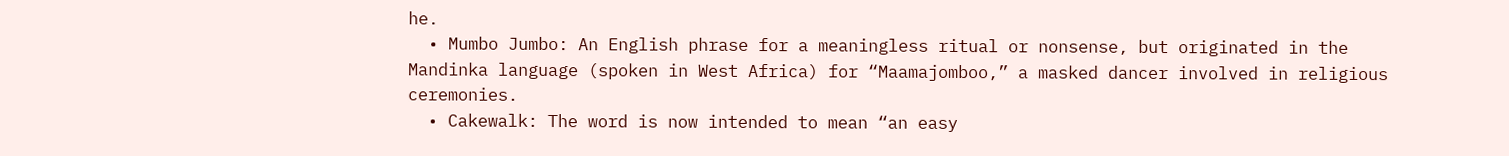he.
  • Mumbo Jumbo: An English phrase for a meaningless ritual or nonsense, but originated in the Mandinka language (spoken in West Africa) for “Maamajomboo,” a masked dancer involved in religious ceremonies.
  • Cakewalk: The word is now intended to mean “an easy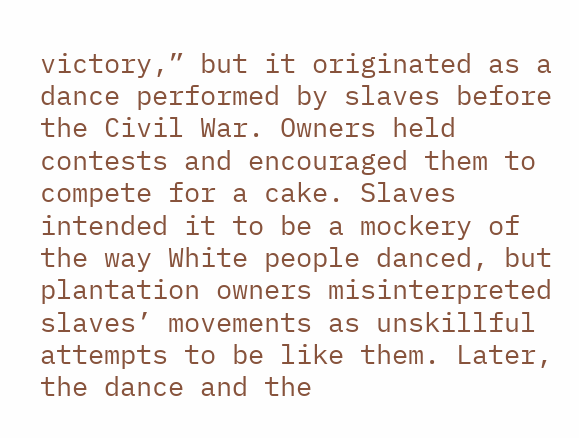victory,” but it originated as a dance performed by slaves before the Civil War. Owners held contests and encouraged them to compete for a cake. Slaves intended it to be a mockery of the way White people danced, but plantation owners misinterpreted slaves’ movements as unskillful attempts to be like them. Later, the dance and the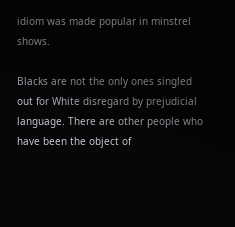idiom was made popular in minstrel shows.

Blacks are not the only ones singled out for White disregard by prejudicial language. There are other people who have been the object of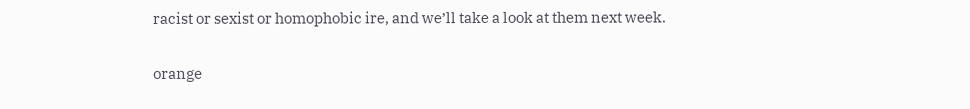racist or sexist or homophobic ire, and we’ll take a look at them next week.

orange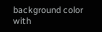background color with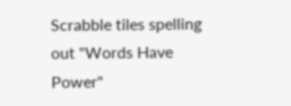Scrabble tiles spelling out "Words Have Power"